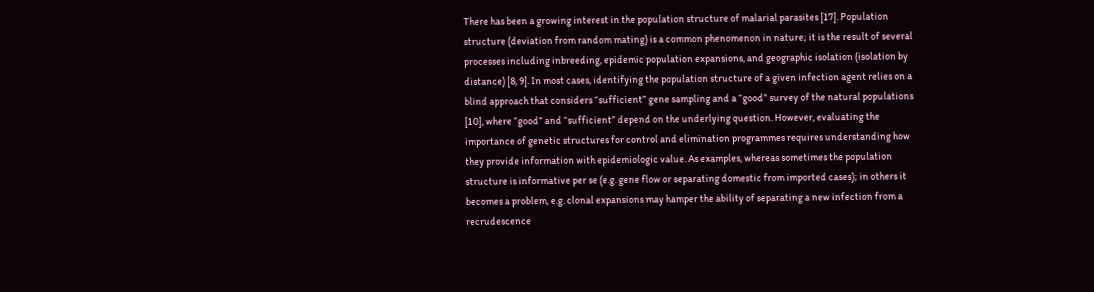There has been a growing interest in the population structure of malarial parasites [17]. Population structure (deviation from random mating) is a common phenomenon in nature; it is the result of several processes including inbreeding, epidemic population expansions, and geographic isolation (isolation by distance) [8, 9]. In most cases, identifying the population structure of a given infection agent relies on a blind approach that considers “sufficient” gene sampling and a “good” survey of the natural populations [10], where “good” and “sufficient” depend on the underlying question. However, evaluating the importance of genetic structures for control and elimination programmes requires understanding how they provide information with epidemiologic value. As examples, whereas sometimes the population structure is informative per se (e.g. gene flow or separating domestic from imported cases); in others it becomes a problem, e.g. clonal expansions may hamper the ability of separating a new infection from a recrudescence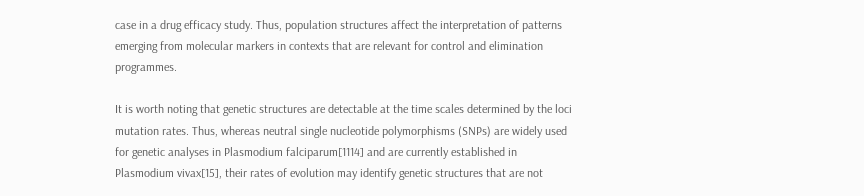case in a drug efficacy study. Thus, population structures affect the interpretation of patterns emerging from molecular markers in contexts that are relevant for control and elimination programmes.

It is worth noting that genetic structures are detectable at the time scales determined by the loci mutation rates. Thus, whereas neutral single nucleotide polymorphisms (SNPs) are widely used for genetic analyses in Plasmodium falciparum[1114] and are currently established in Plasmodium vivax[15], their rates of evolution may identify genetic structures that are not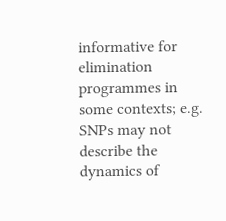informative for elimination programmes in some contexts; e.g. SNPs may not describe the dynamics of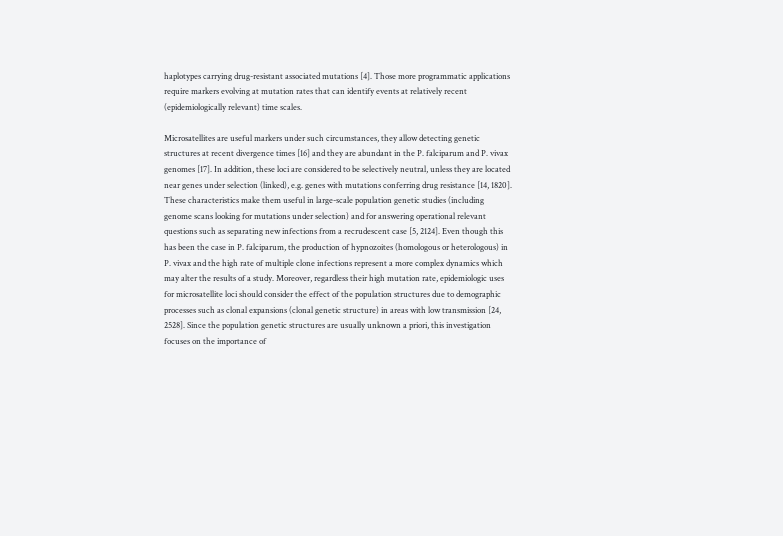haplotypes carrying drug-resistant associated mutations [4]. Those more programmatic applications require markers evolving at mutation rates that can identify events at relatively recent (epidemiologically relevant) time scales.

Microsatellites are useful markers under such circumstances, they allow detecting genetic structures at recent divergence times [16] and they are abundant in the P. falciparum and P. vivax genomes [17]. In addition, these loci are considered to be selectively neutral, unless they are located near genes under selection (linked), e.g. genes with mutations conferring drug resistance [14, 1820]. These characteristics make them useful in large-scale population genetic studies (including genome scans looking for mutations under selection) and for answering operational relevant questions such as separating new infections from a recrudescent case [5, 2124]. Even though this has been the case in P. falciparum, the production of hypnozoites (homologous or heterologous) in P. vivax and the high rate of multiple clone infections represent a more complex dynamics which may alter the results of a study. Moreover, regardless their high mutation rate, epidemiologic uses for microsatellite loci should consider the effect of the population structures due to demographic processes such as clonal expansions (clonal genetic structure) in areas with low transmission [24, 2528]. Since the population genetic structures are usually unknown a priori, this investigation focuses on the importance of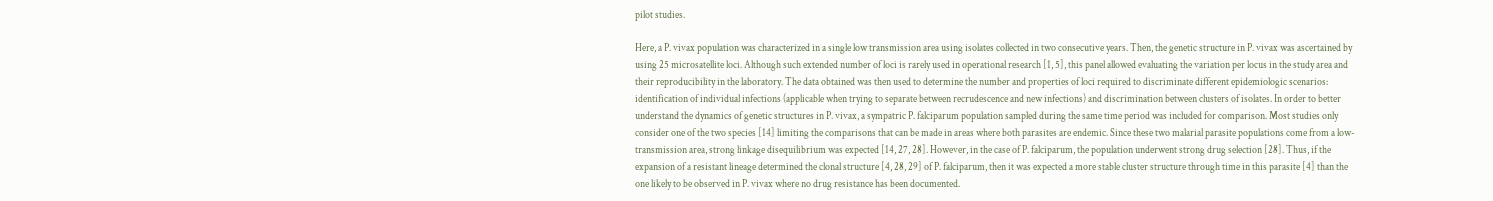pilot studies.

Here, a P. vivax population was characterized in a single low transmission area using isolates collected in two consecutive years. Then, the genetic structure in P. vivax was ascertained by using 25 microsatellite loci. Although such extended number of loci is rarely used in operational research [1, 5], this panel allowed evaluating the variation per locus in the study area and their reproducibility in the laboratory. The data obtained was then used to determine the number and properties of loci required to discriminate different epidemiologic scenarios: identification of individual infections (applicable when trying to separate between recrudescence and new infections) and discrimination between clusters of isolates. In order to better understand the dynamics of genetic structures in P. vivax, a sympatric P. falciparum population sampled during the same time period was included for comparison. Most studies only consider one of the two species [14] limiting the comparisons that can be made in areas where both parasites are endemic. Since these two malarial parasite populations come from a low-transmission area, strong linkage disequilibrium was expected [14, 27, 28]. However, in the case of P. falciparum, the population underwent strong drug selection [28]. Thus, if the expansion of a resistant lineage determined the clonal structure [4, 28, 29] of P. falciparum, then it was expected a more stable cluster structure through time in this parasite [4] than the one likely to be observed in P. vivax where no drug resistance has been documented.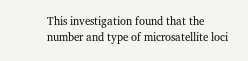This investigation found that the number and type of microsatellite loci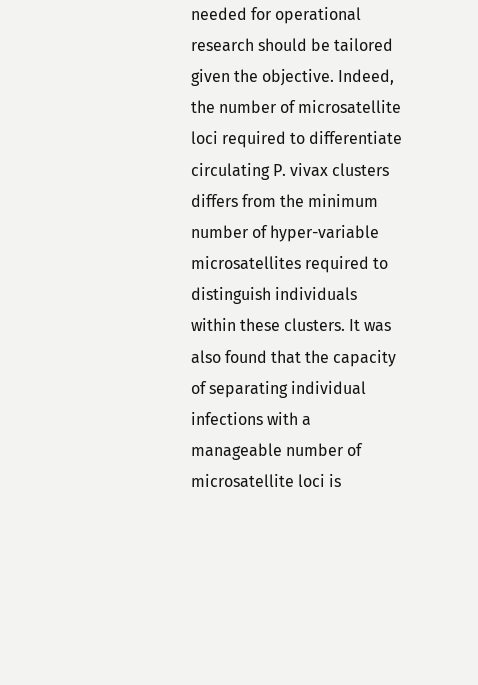needed for operational research should be tailored given the objective. Indeed, the number of microsatellite loci required to differentiate circulating P. vivax clusters differs from the minimum number of hyper-variable microsatellites required to distinguish individuals within these clusters. It was also found that the capacity of separating individual infections with a manageable number of microsatellite loci is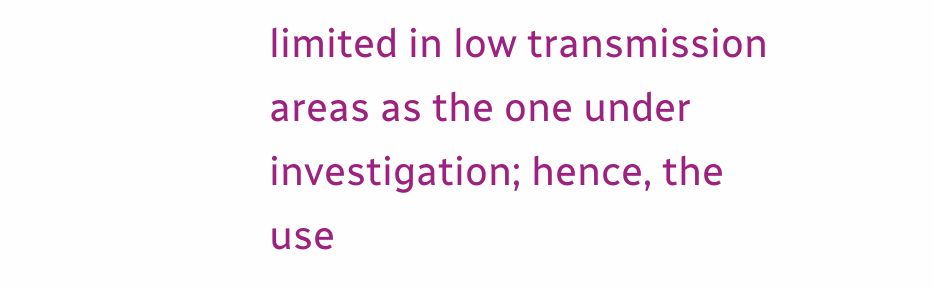limited in low transmission areas as the one under investigation; hence, the use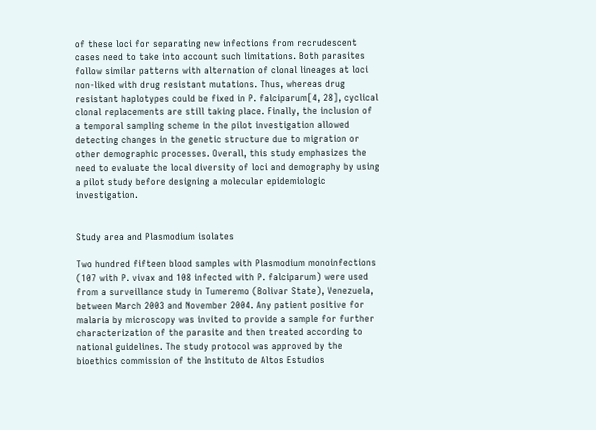of these loci for separating new infections from recrudescent cases need to take into account such limitations. Both parasites follow similar patterns with alternation of clonal lineages at loci non-liked with drug resistant mutations. Thus, whereas drug resistant haplotypes could be fixed in P. falciparum[4, 28], cyclical clonal replacements are still taking place. Finally, the inclusion of a temporal sampling scheme in the pilot investigation allowed detecting changes in the genetic structure due to migration or other demographic processes. Overall, this study emphasizes the need to evaluate the local diversity of loci and demography by using a pilot study before designing a molecular epidemiologic investigation.


Study area and Plasmodium isolates

Two hundred fifteen blood samples with Plasmodium monoinfections (107 with P. vivax and 108 infected with P. falciparum) were used from a surveillance study in Tumeremo (Bolivar State), Venezuela, between March 2003 and November 2004. Any patient positive for malaria by microscopy was invited to provide a sample for further characterization of the parasite and then treated according to national guidelines. The study protocol was approved by the bioethics commission of the Instituto de Altos Estudios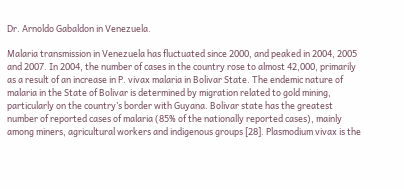Dr. Arnoldo Gabaldon in Venezuela.

Malaria transmission in Venezuela has fluctuated since 2000, and peaked in 2004, 2005 and 2007. In 2004, the number of cases in the country rose to almost 42,000, primarily as a result of an increase in P. vivax malaria in Bolivar State. The endemic nature of malaria in the State of Bolivar is determined by migration related to gold mining, particularly on the country’s border with Guyana. Bolivar state has the greatest number of reported cases of malaria (85% of the nationally reported cases), mainly among miners, agricultural workers and indigenous groups [28]. Plasmodium vivax is the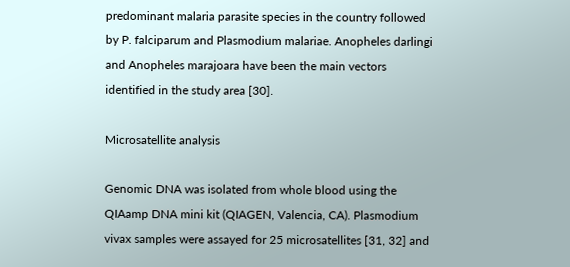predominant malaria parasite species in the country followed by P. falciparum and Plasmodium malariae. Anopheles darlingi and Anopheles marajoara have been the main vectors identified in the study area [30].

Microsatellite analysis

Genomic DNA was isolated from whole blood using the QIAamp DNA mini kit (QIAGEN, Valencia, CA). Plasmodium vivax samples were assayed for 25 microsatellites [31, 32] and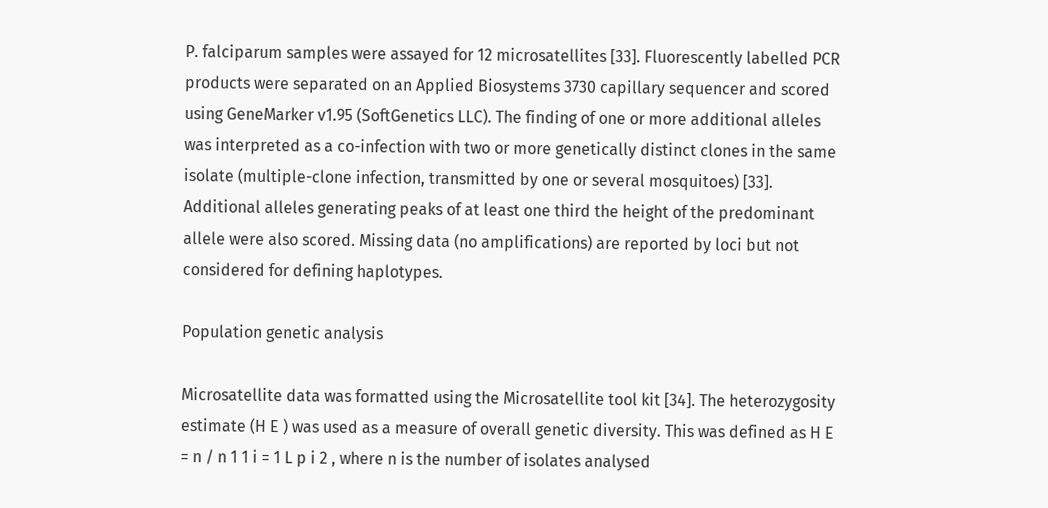P. falciparum samples were assayed for 12 microsatellites [33]. Fluorescently labelled PCR products were separated on an Applied Biosystems 3730 capillary sequencer and scored using GeneMarker v1.95 (SoftGenetics LLC). The finding of one or more additional alleles was interpreted as a co-infection with two or more genetically distinct clones in the same isolate (multiple-clone infection, transmitted by one or several mosquitoes) [33]. Additional alleles generating peaks of at least one third the height of the predominant allele were also scored. Missing data (no amplifications) are reported by loci but not considered for defining haplotypes.

Population genetic analysis

Microsatellite data was formatted using the Microsatellite tool kit [34]. The heterozygosity estimate (H E ) was used as a measure of overall genetic diversity. This was defined as H E = n / n 1 1 i = 1 L p i 2 , where n is the number of isolates analysed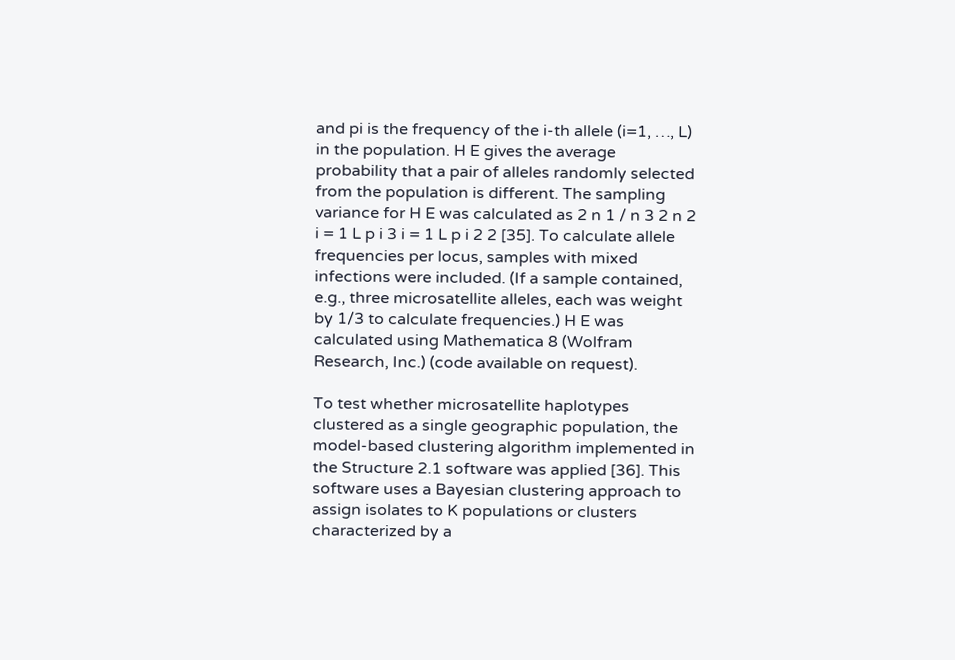and pi is the frequency of the i-th allele (i=1, …, L) in the population. H E gives the average probability that a pair of alleles randomly selected from the population is different. The sampling variance for H E was calculated as 2 n 1 / n 3 2 n 2 i = 1 L p i 3 i = 1 L p i 2 2 [35]. To calculate allele frequencies per locus, samples with mixed infections were included. (If a sample contained, e.g., three microsatellite alleles, each was weight by 1/3 to calculate frequencies.) H E was calculated using Mathematica 8 (Wolfram Research, Inc.) (code available on request).

To test whether microsatellite haplotypes clustered as a single geographic population, the model-based clustering algorithm implemented in the Structure 2.1 software was applied [36]. This software uses a Bayesian clustering approach to assign isolates to K populations or clusters characterized by a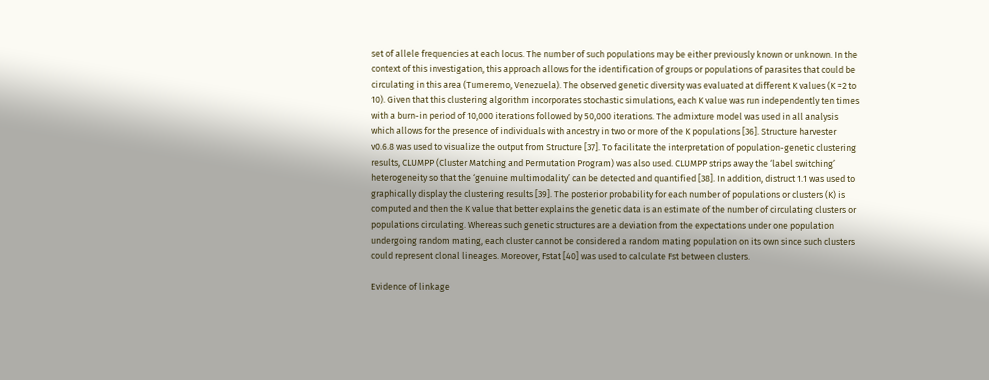set of allele frequencies at each locus. The number of such populations may be either previously known or unknown. In the context of this investigation, this approach allows for the identification of groups or populations of parasites that could be circulating in this area (Tumeremo, Venezuela). The observed genetic diversity was evaluated at different K values (K =2 to 10). Given that this clustering algorithm incorporates stochastic simulations, each K value was run independently ten times with a burn-in period of 10,000 iterations followed by 50,000 iterations. The admixture model was used in all analysis which allows for the presence of individuals with ancestry in two or more of the K populations [36]. Structure harvester v0.6.8 was used to visualize the output from Structure [37]. To facilitate the interpretation of population-genetic clustering results, CLUMPP (Cluster Matching and Permutation Program) was also used. CLUMPP strips away the ‘label switching’ heterogeneity so that the ‘genuine multimodality’ can be detected and quantified [38]. In addition, distruct 1.1 was used to graphically display the clustering results [39]. The posterior probability for each number of populations or clusters (K) is computed and then the K value that better explains the genetic data is an estimate of the number of circulating clusters or populations circulating. Whereas such genetic structures are a deviation from the expectations under one population undergoing random mating, each cluster cannot be considered a random mating population on its own since such clusters could represent clonal lineages. Moreover, Fstat [40] was used to calculate Fst between clusters.

Evidence of linkage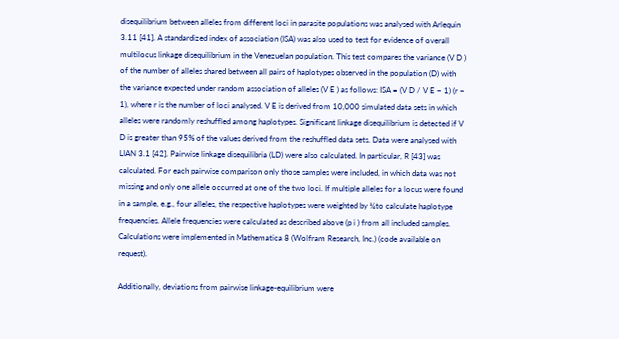disequilibrium between alleles from different loci in parasite populations was analysed with Arlequin 3.11 [41]. A standardized index of association (ISA) was also used to test for evidence of overall multilocus linkage disequilibrium in the Venezuelan population. This test compares the variance (V D ) of the number of alleles shared between all pairs of haplotypes observed in the population (D) with the variance expected under random association of alleles (V E ) as follows: ISA = (V D / V E − 1) (r − 1), where r is the number of loci analysed. V E is derived from 10,000 simulated data sets in which alleles were randomly reshuffled among haplotypes. Significant linkage disequilibrium is detected if V D is greater than 95% of the values derived from the reshuffled data sets. Data were analysed with LIAN 3.1 [42]. Pairwise linkage disequilibria (LD) were also calculated. In particular, R [43] was calculated. For each pairwise comparison only those samples were included, in which data was not missing and only one allele occurred at one of the two loci. If multiple alleles for a locus were found in a sample, e.g., four alleles, the respective haplotypes were weighted by ¼to calculate haplotype frequencies. Allele frequencies were calculated as described above (p i ) from all included samples. Calculations were implemented in Mathematica 8 (Wolfram Research, Inc.) (code available on request).

Additionally, deviations from pairwise linkage-equilibrium were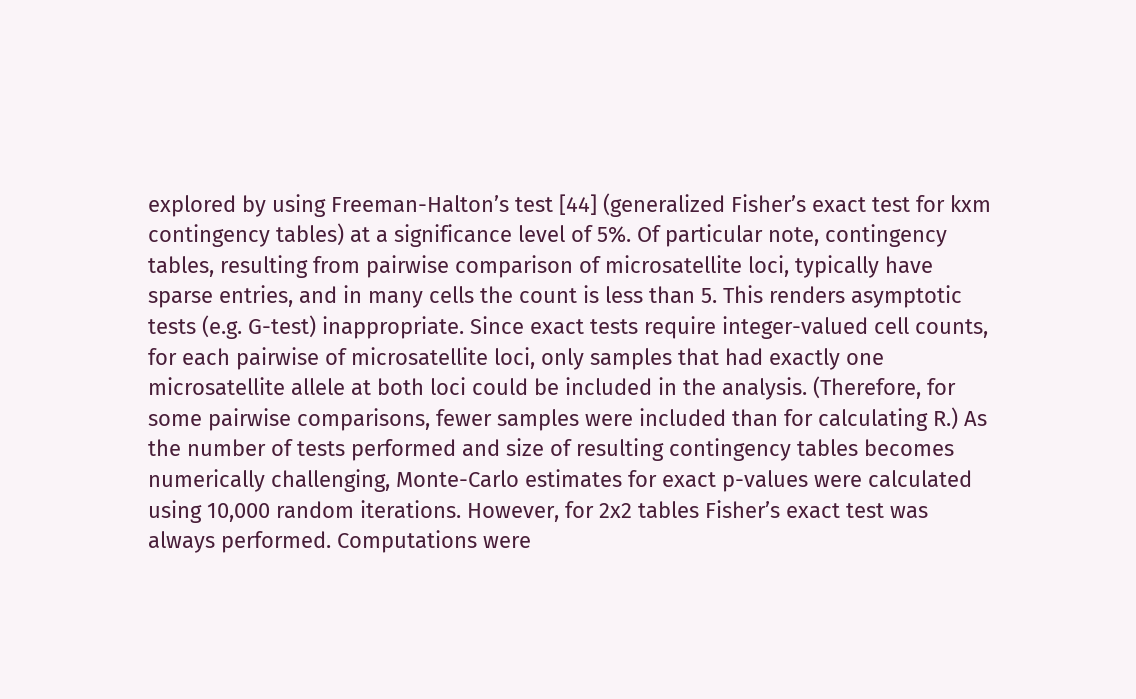explored by using Freeman-Halton’s test [44] (generalized Fisher’s exact test for kxm contingency tables) at a significance level of 5%. Of particular note, contingency tables, resulting from pairwise comparison of microsatellite loci, typically have sparse entries, and in many cells the count is less than 5. This renders asymptotic tests (e.g. G-test) inappropriate. Since exact tests require integer-valued cell counts, for each pairwise of microsatellite loci, only samples that had exactly one microsatellite allele at both loci could be included in the analysis. (Therefore, for some pairwise comparisons, fewer samples were included than for calculating R.) As the number of tests performed and size of resulting contingency tables becomes numerically challenging, Monte-Carlo estimates for exact p-values were calculated using 10,000 random iterations. However, for 2x2 tables Fisher’s exact test was always performed. Computations were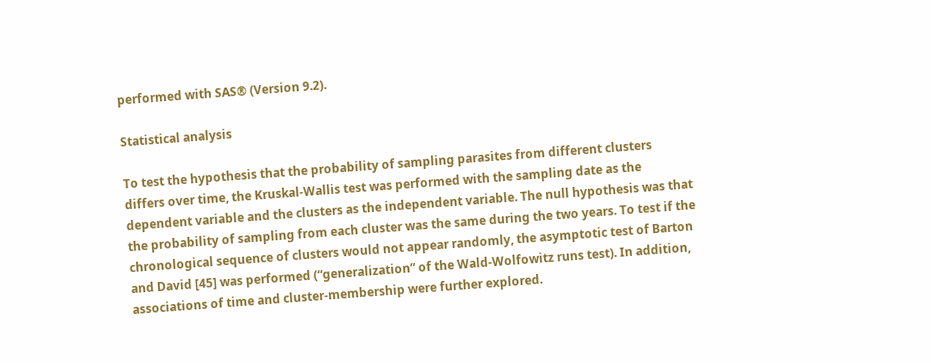performed with SAS® (Version 9.2).

Statistical analysis

To test the hypothesis that the probability of sampling parasites from different clusters differs over time, the Kruskal-Wallis test was performed with the sampling date as the dependent variable and the clusters as the independent variable. The null hypothesis was that the probability of sampling from each cluster was the same during the two years. To test if the chronological sequence of clusters would not appear randomly, the asymptotic test of Barton and David [45] was performed (“generalization” of the Wald-Wolfowitz runs test). In addition, associations of time and cluster-membership were further explored.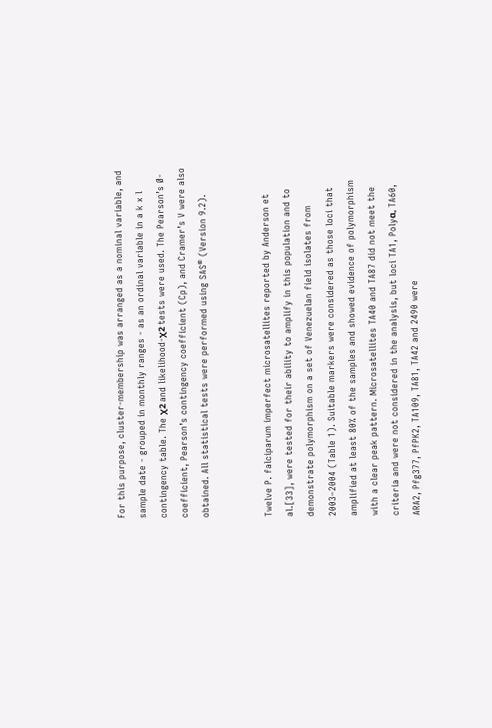For this purpose, cluster-membership was arranged as a nominal variable, and sample date - grouped in monthly ranges - as an ordinal variable in a k x l contingency table. The χ2 and likelihood-χ2 tests were used. The Pearson’s Ø-coefficient, Pearson’s contingency coefficient (Cp), and Cramer’s V were also obtained. All statistical tests were performed using SAS® (Version 9.2).


Twelve P. falciparum imperfect microsatellites reported by Anderson et al.[33], were tested for their ability to amplify in this population and to demonstrate polymorphism on a set of Venezuelan field isolates from 2003–2004 (Table 1). Suitable markers were considered as those loci that amplified at least 80% of the samples and showed evidence of polymorphism with a clear peak pattern. Microsatellites TA40 and TA87 did not meet the criteria and were not considered in the analysis, but loci TA1, Polyα, TA60, ARA2, Pfg377, PfPK2, TA109, TA81, TA42 and 2490 were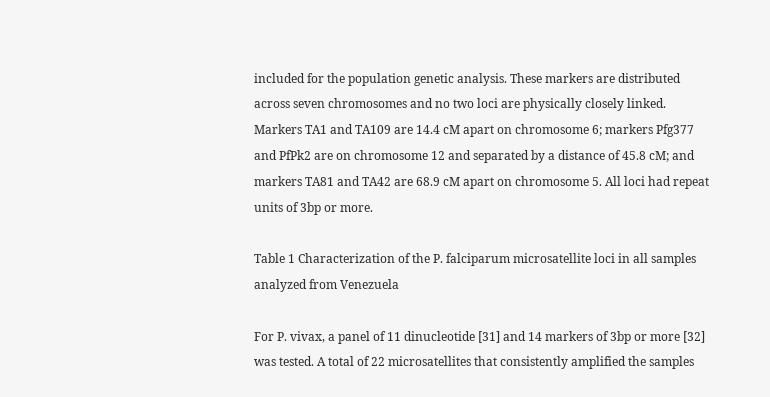included for the population genetic analysis. These markers are distributed across seven chromosomes and no two loci are physically closely linked. Markers TA1 and TA109 are 14.4 cM apart on chromosome 6; markers Pfg377 and PfPk2 are on chromosome 12 and separated by a distance of 45.8 cM; and markers TA81 and TA42 are 68.9 cM apart on chromosome 5. All loci had repeat units of 3bp or more.

Table 1 Characterization of the P. falciparum microsatellite loci in all samples analyzed from Venezuela

For P. vivax, a panel of 11 dinucleotide [31] and 14 markers of 3bp or more [32] was tested. A total of 22 microsatellites that consistently amplified the samples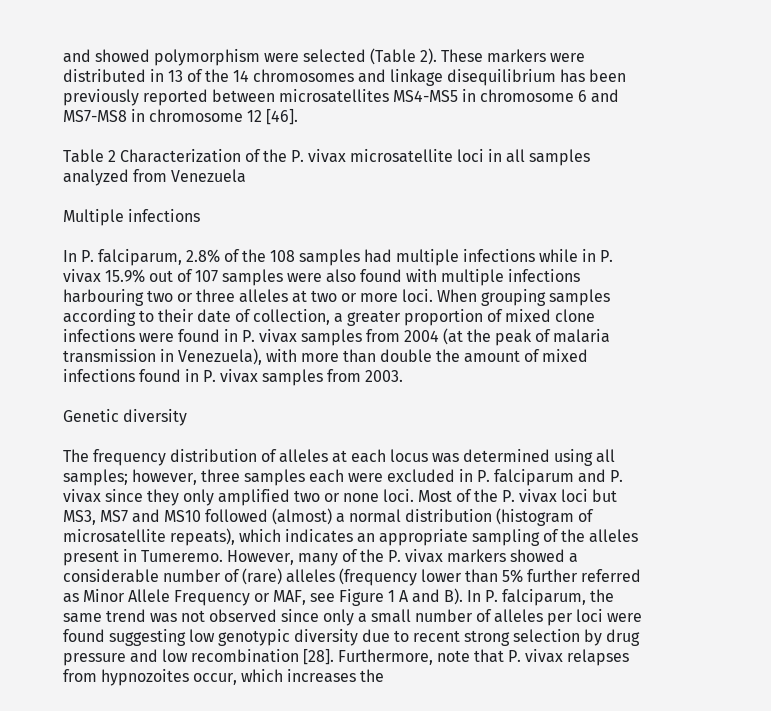and showed polymorphism were selected (Table 2). These markers were distributed in 13 of the 14 chromosomes and linkage disequilibrium has been previously reported between microsatellites MS4-MS5 in chromosome 6 and MS7-MS8 in chromosome 12 [46].

Table 2 Characterization of the P. vivax microsatellite loci in all samples analyzed from Venezuela

Multiple infections

In P. falciparum, 2.8% of the 108 samples had multiple infections while in P. vivax 15.9% out of 107 samples were also found with multiple infections harbouring two or three alleles at two or more loci. When grouping samples according to their date of collection, a greater proportion of mixed clone infections were found in P. vivax samples from 2004 (at the peak of malaria transmission in Venezuela), with more than double the amount of mixed infections found in P. vivax samples from 2003.

Genetic diversity

The frequency distribution of alleles at each locus was determined using all samples; however, three samples each were excluded in P. falciparum and P. vivax since they only amplified two or none loci. Most of the P. vivax loci but MS3, MS7 and MS10 followed (almost) a normal distribution (histogram of microsatellite repeats), which indicates an appropriate sampling of the alleles present in Tumeremo. However, many of the P. vivax markers showed a considerable number of (rare) alleles (frequency lower than 5% further referred as Minor Allele Frequency or MAF, see Figure 1 A and B). In P. falciparum, the same trend was not observed since only a small number of alleles per loci were found suggesting low genotypic diversity due to recent strong selection by drug pressure and low recombination [28]. Furthermore, note that P. vivax relapses from hypnozoites occur, which increases the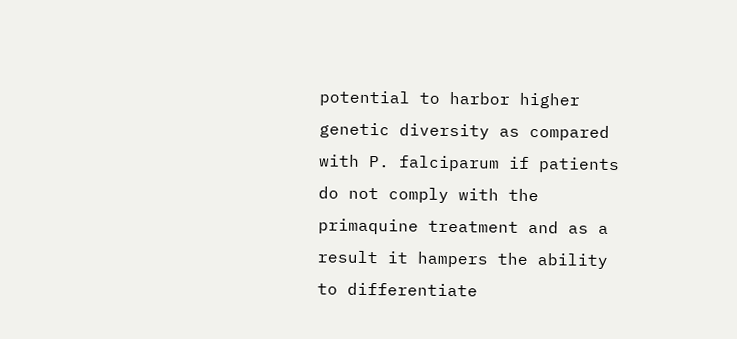potential to harbor higher genetic diversity as compared with P. falciparum if patients do not comply with the primaquine treatment and as a result it hampers the ability to differentiate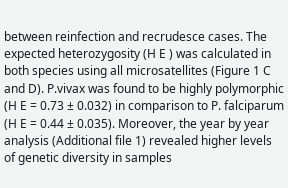between reinfection and recrudesce cases. The expected heterozygosity (H E ) was calculated in both species using all microsatellites (Figure 1 C and D). P.vivax was found to be highly polymorphic (H E = 0.73 ± 0.032) in comparison to P. falciparum (H E = 0.44 ± 0.035). Moreover, the year by year analysis (Additional file 1) revealed higher levels of genetic diversity in samples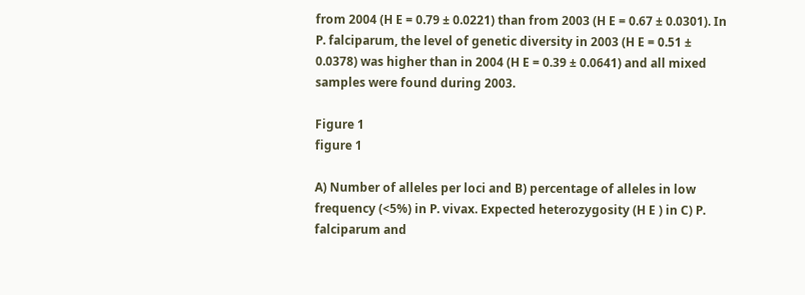from 2004 (H E = 0.79 ± 0.0221) than from 2003 (H E = 0.67 ± 0.0301). In P. falciparum, the level of genetic diversity in 2003 (H E = 0.51 ± 0.0378) was higher than in 2004 (H E = 0.39 ± 0.0641) and all mixed samples were found during 2003.

Figure 1
figure 1

A) Number of alleles per loci and B) percentage of alleles in low frequency (<5%) in P. vivax. Expected heterozygosity (H E ) in C) P. falciparum and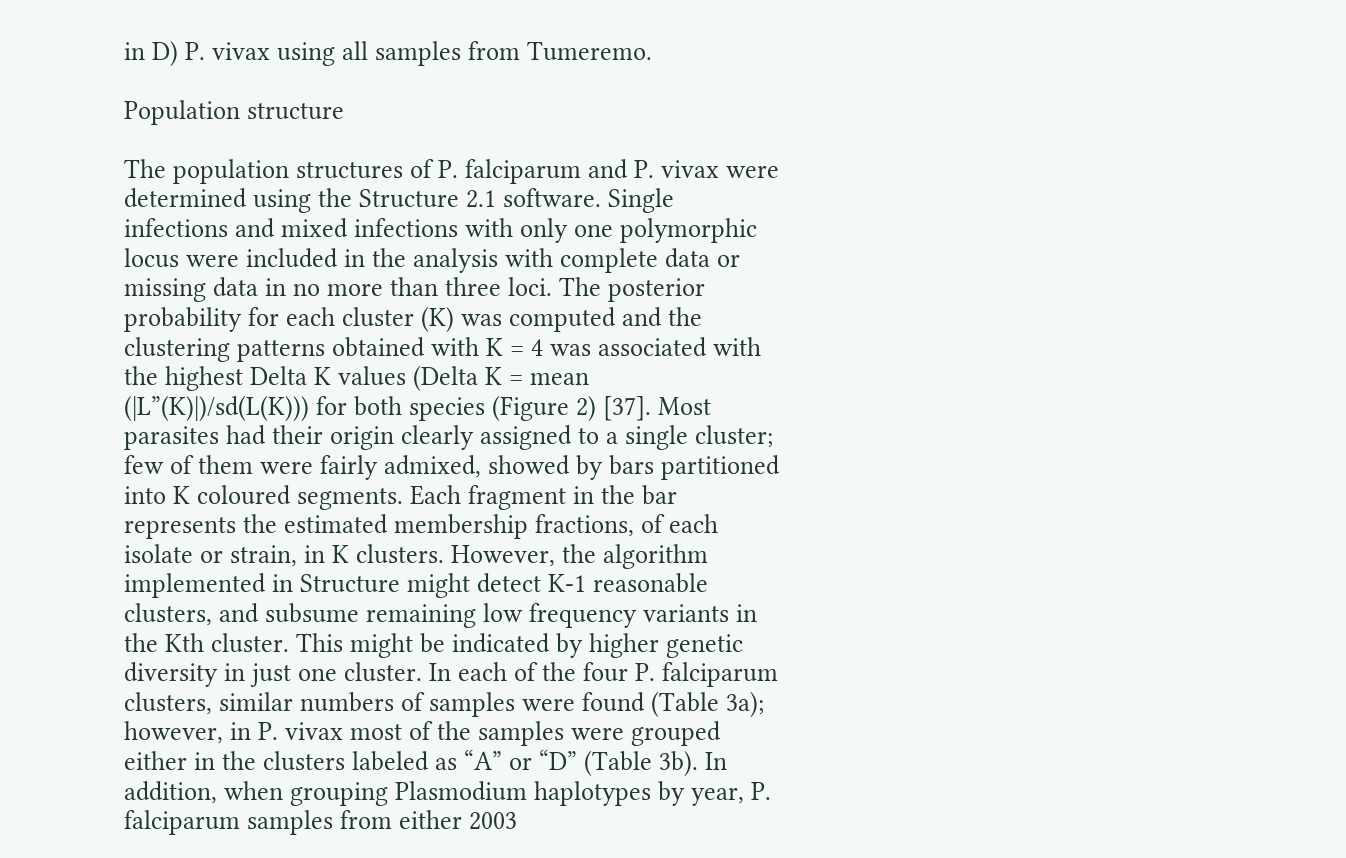in D) P. vivax using all samples from Tumeremo.

Population structure

The population structures of P. falciparum and P. vivax were determined using the Structure 2.1 software. Single infections and mixed infections with only one polymorphic locus were included in the analysis with complete data or missing data in no more than three loci. The posterior probability for each cluster (K) was computed and the clustering patterns obtained with K = 4 was associated with the highest Delta K values (Delta K = mean (|L”(K)|)/sd(L(K))) for both species (Figure 2) [37]. Most parasites had their origin clearly assigned to a single cluster; few of them were fairly admixed, showed by bars partitioned into K coloured segments. Each fragment in the bar represents the estimated membership fractions, of each isolate or strain, in K clusters. However, the algorithm implemented in Structure might detect K-1 reasonable clusters, and subsume remaining low frequency variants in the Kth cluster. This might be indicated by higher genetic diversity in just one cluster. In each of the four P. falciparum clusters, similar numbers of samples were found (Table 3a); however, in P. vivax most of the samples were grouped either in the clusters labeled as “A” or “D” (Table 3b). In addition, when grouping Plasmodium haplotypes by year, P. falciparum samples from either 2003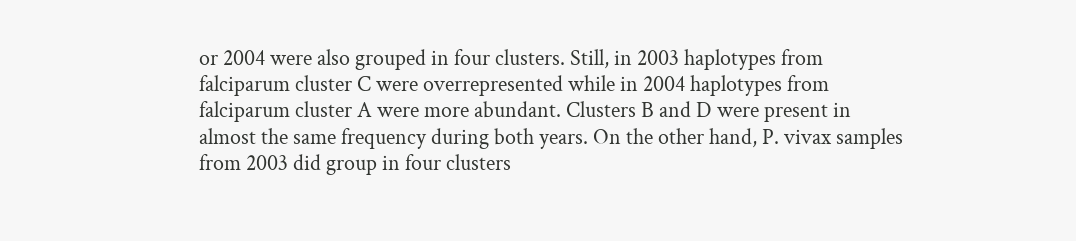or 2004 were also grouped in four clusters. Still, in 2003 haplotypes from falciparum cluster C were overrepresented while in 2004 haplotypes from falciparum cluster A were more abundant. Clusters B and D were present in almost the same frequency during both years. On the other hand, P. vivax samples from 2003 did group in four clusters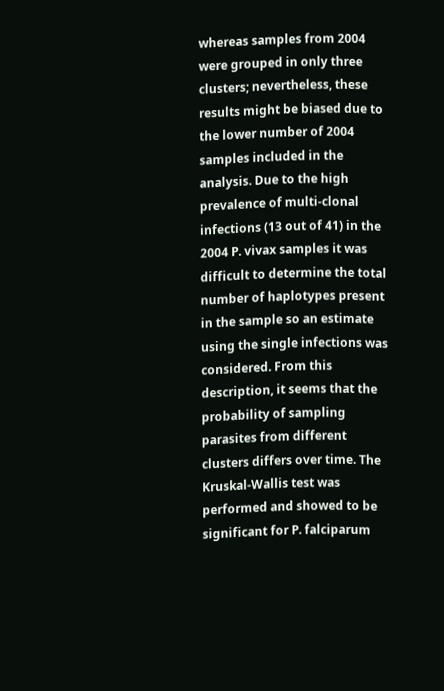whereas samples from 2004 were grouped in only three clusters; nevertheless, these results might be biased due to the lower number of 2004 samples included in the analysis. Due to the high prevalence of multi-clonal infections (13 out of 41) in the 2004 P. vivax samples it was difficult to determine the total number of haplotypes present in the sample so an estimate using the single infections was considered. From this description, it seems that the probability of sampling parasites from different clusters differs over time. The Kruskal-Wallis test was performed and showed to be significant for P. falciparum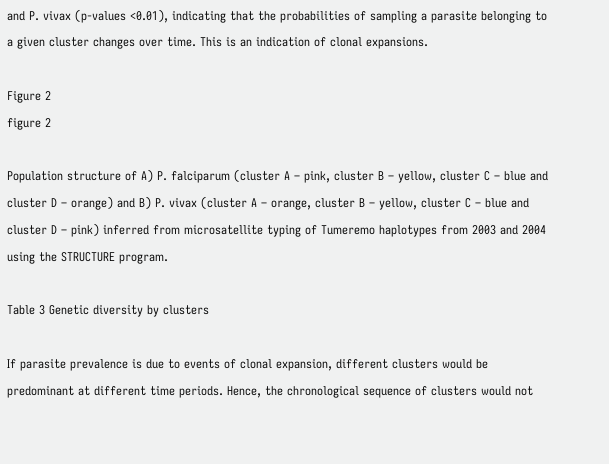and P. vivax (p-values <0.01), indicating that the probabilities of sampling a parasite belonging to a given cluster changes over time. This is an indication of clonal expansions.

Figure 2
figure 2

Population structure of A) P. falciparum (cluster A – pink, cluster B – yellow, cluster C – blue and cluster D – orange) and B) P. vivax (cluster A – orange, cluster B – yellow, cluster C – blue and cluster D – pink) inferred from microsatellite typing of Tumeremo haplotypes from 2003 and 2004 using the STRUCTURE program.

Table 3 Genetic diversity by clusters

If parasite prevalence is due to events of clonal expansion, different clusters would be predominant at different time periods. Hence, the chronological sequence of clusters would not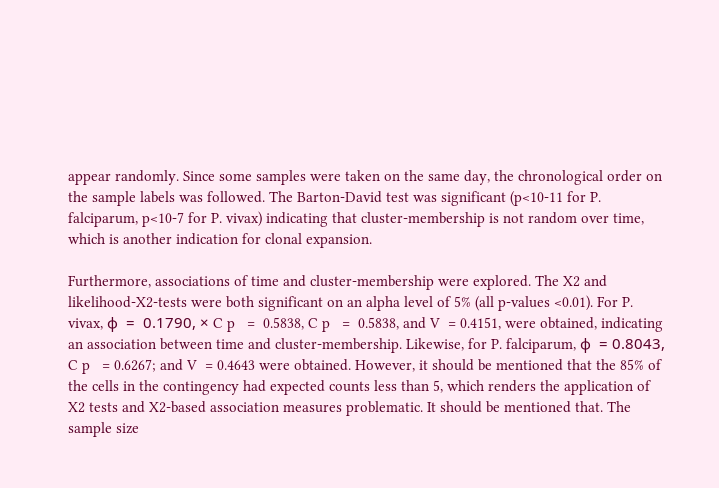appear randomly. Since some samples were taken on the same day, the chronological order on the sample labels was followed. The Barton-David test was significant (p<10-11 for P. falciparum, p<10-7 for P. vivax) indicating that cluster-membership is not random over time, which is another indication for clonal expansion.

Furthermore, associations of time and cluster-membership were explored. The X2 and likelihood-X2-tests were both significant on an alpha level of 5% (all p-values <0.01). For P. vivax, ϕ  =  0.1790, × C p   =  0.5838, C p   =  0.5838, and V  = 0.4151, were obtained, indicating an association between time and cluster-membership. Likewise, for P. falciparum, ϕ  = 0.8043, C p   = 0.6267; and V  = 0.4643 were obtained. However, it should be mentioned that the 85% of the cells in the contingency had expected counts less than 5, which renders the application of X2 tests and X2-based association measures problematic. It should be mentioned that. The sample size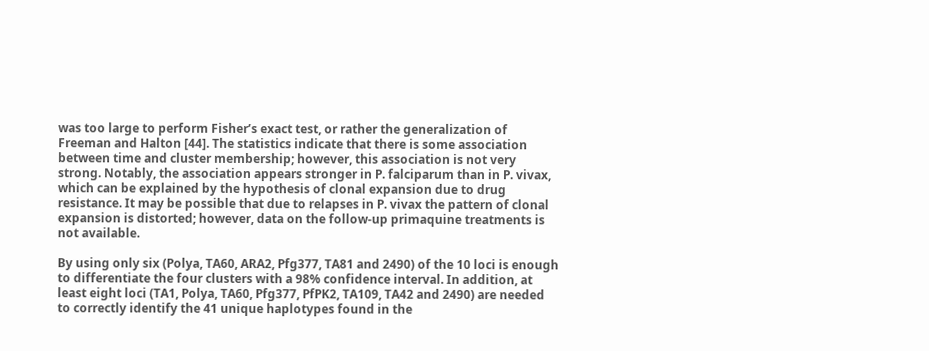was too large to perform Fisher’s exact test, or rather the generalization of Freeman and Halton [44]. The statistics indicate that there is some association between time and cluster membership; however, this association is not very strong. Notably, the association appears stronger in P. falciparum than in P. vivax, which can be explained by the hypothesis of clonal expansion due to drug resistance. It may be possible that due to relapses in P. vivax the pattern of clonal expansion is distorted; however, data on the follow-up primaquine treatments is not available.

By using only six (Polya, TA60, ARA2, Pfg377, TA81 and 2490) of the 10 loci is enough to differentiate the four clusters with a 98% confidence interval. In addition, at least eight loci (TA1, Polya, TA60, Pfg377, PfPK2, TA109, TA42 and 2490) are needed to correctly identify the 41 unique haplotypes found in the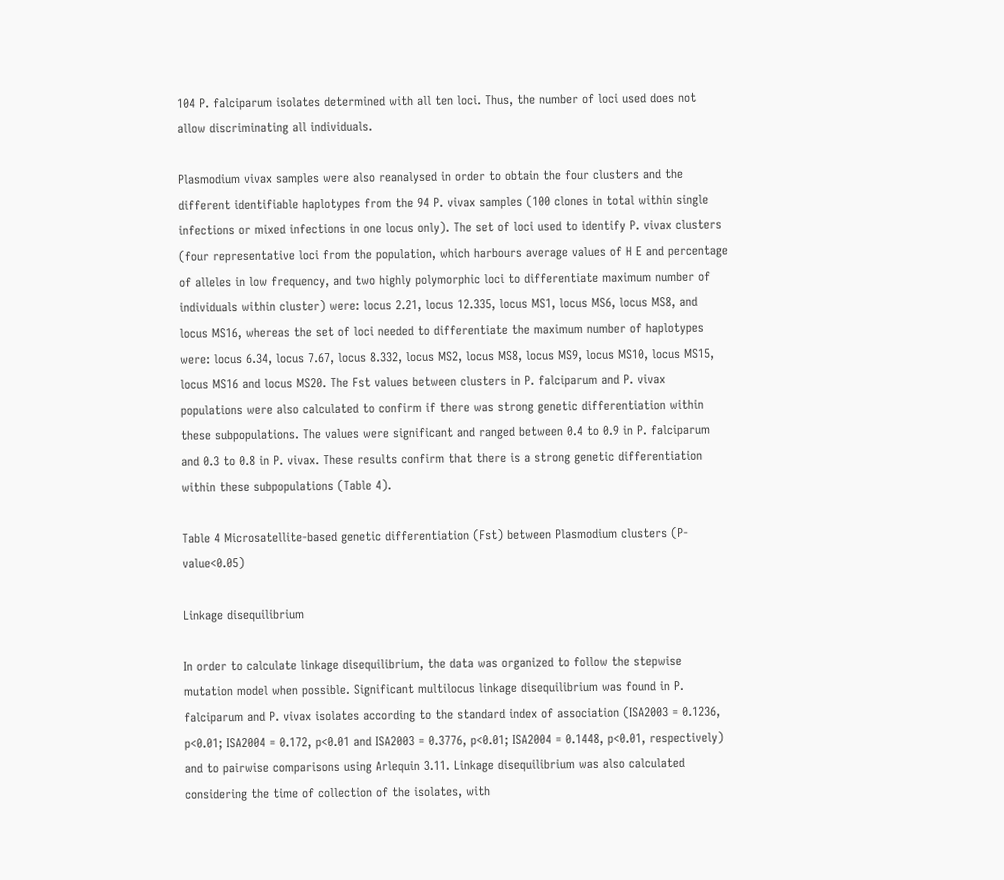104 P. falciparum isolates determined with all ten loci. Thus, the number of loci used does not allow discriminating all individuals.

Plasmodium vivax samples were also reanalysed in order to obtain the four clusters and the different identifiable haplotypes from the 94 P. vivax samples (100 clones in total within single infections or mixed infections in one locus only). The set of loci used to identify P. vivax clusters (four representative loci from the population, which harbours average values of H E and percentage of alleles in low frequency, and two highly polymorphic loci to differentiate maximum number of individuals within cluster) were: locus 2.21, locus 12.335, locus MS1, locus MS6, locus MS8, and locus MS16, whereas the set of loci needed to differentiate the maximum number of haplotypes were: locus 6.34, locus 7.67, locus 8.332, locus MS2, locus MS8, locus MS9, locus MS10, locus MS15, locus MS16 and locus MS20. The Fst values between clusters in P. falciparum and P. vivax populations were also calculated to confirm if there was strong genetic differentiation within these subpopulations. The values were significant and ranged between 0.4 to 0.9 in P. falciparum and 0.3 to 0.8 in P. vivax. These results confirm that there is a strong genetic differentiation within these subpopulations (Table 4).

Table 4 Microsatellite-based genetic differentiation (Fst) between Plasmodium clusters (P-value<0.05)

Linkage disequilibrium

In order to calculate linkage disequilibrium, the data was organized to follow the stepwise mutation model when possible. Significant multilocus linkage disequilibrium was found in P. falciparum and P. vivax isolates according to the standard index of association (ISA2003 = 0.1236, p<0.01; ISA2004 = 0.172, p<0.01 and ISA2003 = 0.3776, p<0.01; ISA2004 = 0.1448, p<0.01, respectively) and to pairwise comparisons using Arlequin 3.11. Linkage disequilibrium was also calculated considering the time of collection of the isolates, with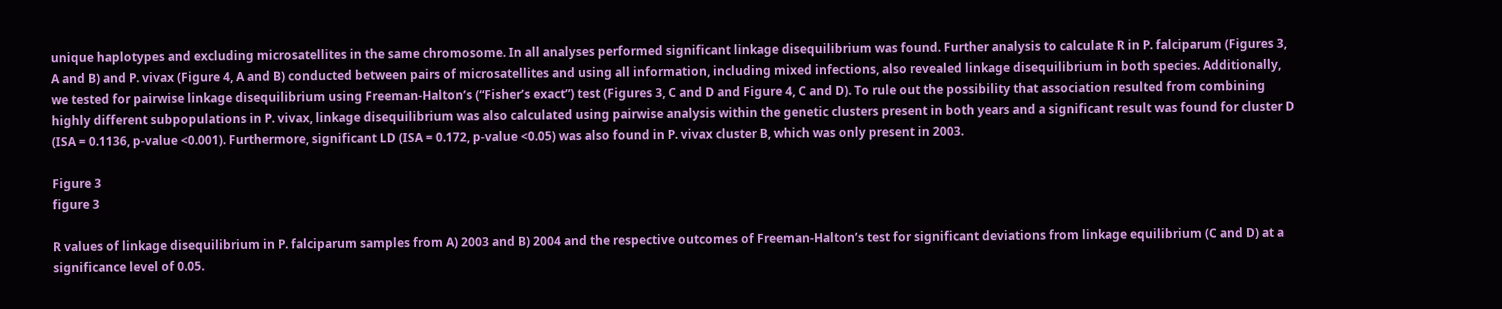unique haplotypes and excluding microsatellites in the same chromosome. In all analyses performed significant linkage disequilibrium was found. Further analysis to calculate R in P. falciparum (Figures 3, A and B) and P. vivax (Figure 4, A and B) conducted between pairs of microsatellites and using all information, including mixed infections, also revealed linkage disequilibrium in both species. Additionally, we tested for pairwise linkage disequilibrium using Freeman-Halton’s (“Fisher’s exact”) test (Figures 3, C and D and Figure 4, C and D). To rule out the possibility that association resulted from combining highly different subpopulations in P. vivax, linkage disequilibrium was also calculated using pairwise analysis within the genetic clusters present in both years and a significant result was found for cluster D (ISA = 0.1136, p-value <0.001). Furthermore, significant LD (ISA = 0.172, p-value <0.05) was also found in P. vivax cluster B, which was only present in 2003.

Figure 3
figure 3

R values of linkage disequilibrium in P. falciparum samples from A) 2003 and B) 2004 and the respective outcomes of Freeman-Halton’s test for significant deviations from linkage equilibrium (C and D) at a significance level of 0.05.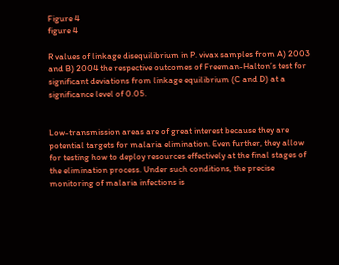Figure 4
figure 4

R values of linkage disequilibrium in P. vivax samples from A) 2003 and B) 2004 the respective outcomes of Freeman-Halton’s test for significant deviations from linkage equilibrium (C and D) at a significance level of 0.05.


Low-transmission areas are of great interest because they are potential targets for malaria elimination. Even further, they allow for testing how to deploy resources effectively at the final stages of the elimination process. Under such conditions, the precise monitoring of malaria infections is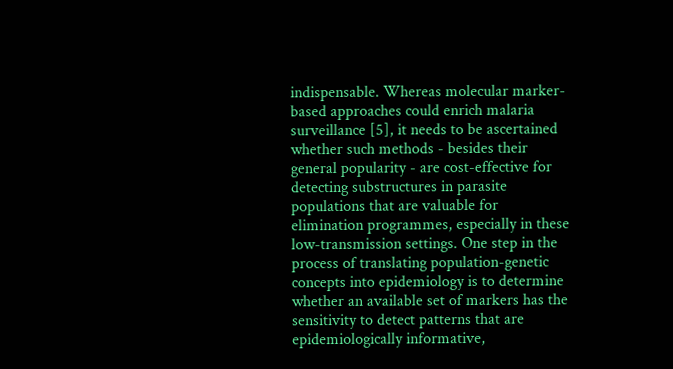indispensable. Whereas molecular marker-based approaches could enrich malaria surveillance [5], it needs to be ascertained whether such methods - besides their general popularity - are cost-effective for detecting substructures in parasite populations that are valuable for elimination programmes, especially in these low-transmission settings. One step in the process of translating population-genetic concepts into epidemiology is to determine whether an available set of markers has the sensitivity to detect patterns that are epidemiologically informative,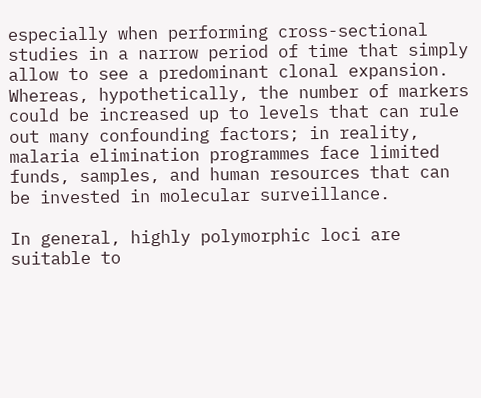especially when performing cross-sectional studies in a narrow period of time that simply allow to see a predominant clonal expansion. Whereas, hypothetically, the number of markers could be increased up to levels that can rule out many confounding factors; in reality, malaria elimination programmes face limited funds, samples, and human resources that can be invested in molecular surveillance.

In general, highly polymorphic loci are suitable to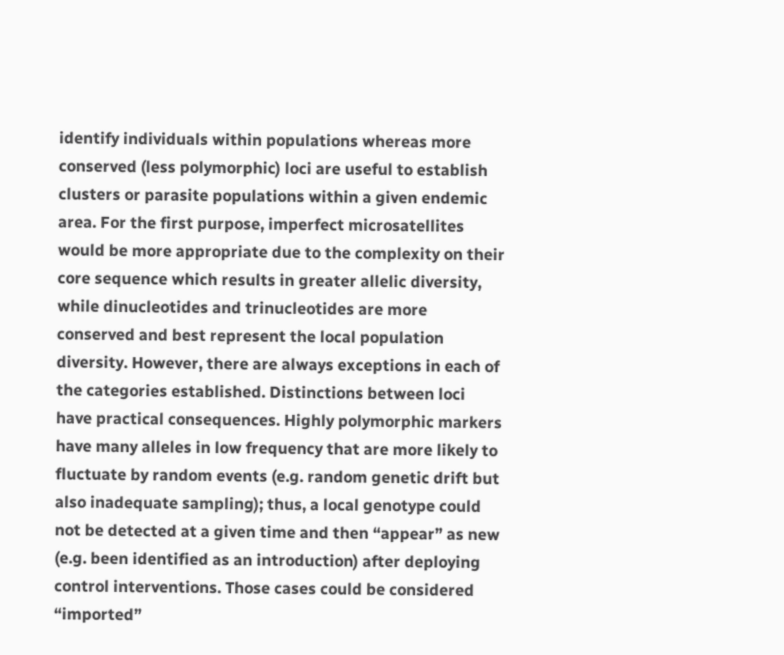identify individuals within populations whereas more conserved (less polymorphic) loci are useful to establish clusters or parasite populations within a given endemic area. For the first purpose, imperfect microsatellites would be more appropriate due to the complexity on their core sequence which results in greater allelic diversity, while dinucleotides and trinucleotides are more conserved and best represent the local population diversity. However, there are always exceptions in each of the categories established. Distinctions between loci have practical consequences. Highly polymorphic markers have many alleles in low frequency that are more likely to fluctuate by random events (e.g. random genetic drift but also inadequate sampling); thus, a local genotype could not be detected at a given time and then “appear” as new (e.g. been identified as an introduction) after deploying control interventions. Those cases could be considered “imported”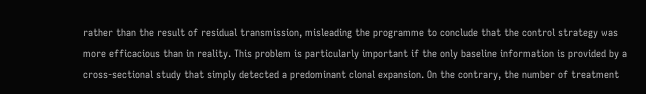rather than the result of residual transmission, misleading the programme to conclude that the control strategy was more efficacious than in reality. This problem is particularly important if the only baseline information is provided by a cross-sectional study that simply detected a predominant clonal expansion. On the contrary, the number of treatment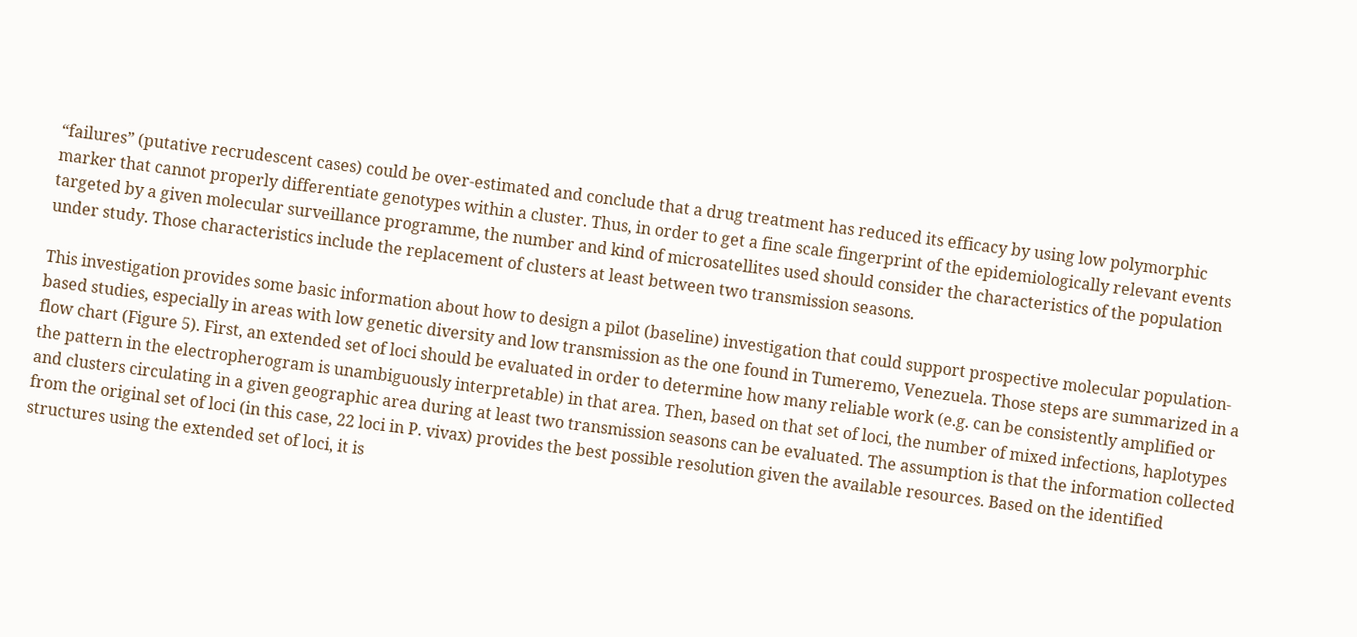“failures” (putative recrudescent cases) could be over-estimated and conclude that a drug treatment has reduced its efficacy by using low polymorphic marker that cannot properly differentiate genotypes within a cluster. Thus, in order to get a fine scale fingerprint of the epidemiologically relevant events targeted by a given molecular surveillance programme, the number and kind of microsatellites used should consider the characteristics of the population under study. Those characteristics include the replacement of clusters at least between two transmission seasons.

This investigation provides some basic information about how to design a pilot (baseline) investigation that could support prospective molecular population-based studies, especially in areas with low genetic diversity and low transmission as the one found in Tumeremo, Venezuela. Those steps are summarized in a flow chart (Figure 5). First, an extended set of loci should be evaluated in order to determine how many reliable work (e.g. can be consistently amplified or the pattern in the electropherogram is unambiguously interpretable) in that area. Then, based on that set of loci, the number of mixed infections, haplotypes and clusters circulating in a given geographic area during at least two transmission seasons can be evaluated. The assumption is that the information collected from the original set of loci (in this case, 22 loci in P. vivax) provides the best possible resolution given the available resources. Based on the identified structures using the extended set of loci, it is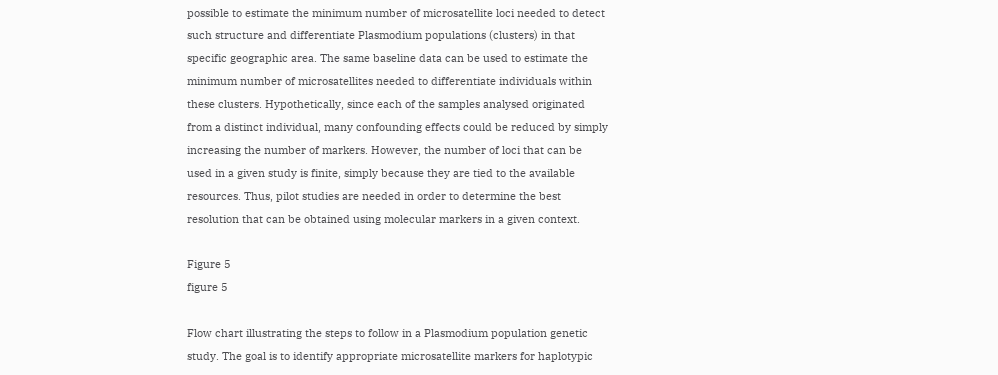possible to estimate the minimum number of microsatellite loci needed to detect such structure and differentiate Plasmodium populations (clusters) in that specific geographic area. The same baseline data can be used to estimate the minimum number of microsatellites needed to differentiate individuals within these clusters. Hypothetically, since each of the samples analysed originated from a distinct individual, many confounding effects could be reduced by simply increasing the number of markers. However, the number of loci that can be used in a given study is finite, simply because they are tied to the available resources. Thus, pilot studies are needed in order to determine the best resolution that can be obtained using molecular markers in a given context.

Figure 5
figure 5

Flow chart illustrating the steps to follow in a Plasmodium population genetic study. The goal is to identify appropriate microsatellite markers for haplotypic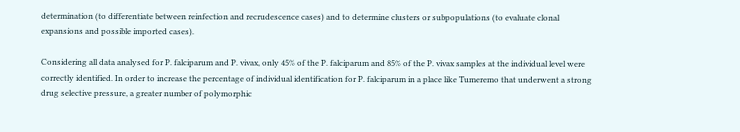determination (to differentiate between reinfection and recrudescence cases) and to determine clusters or subpopulations (to evaluate clonal expansions and possible imported cases).

Considering all data analysed for P. falciparum and P. vivax, only 45% of the P. falciparum and 85% of the P. vivax samples at the individual level were correctly identified. In order to increase the percentage of individual identification for P. falciparum in a place like Tumeremo that underwent a strong drug selective pressure, a greater number of polymorphic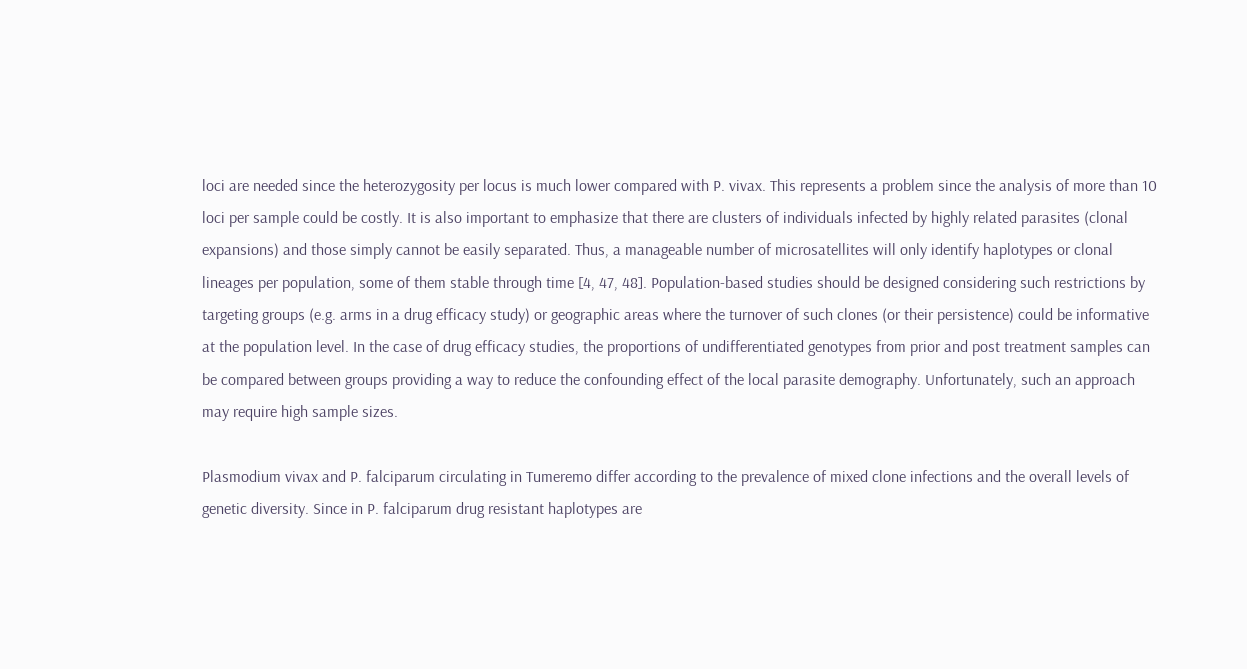loci are needed since the heterozygosity per locus is much lower compared with P. vivax. This represents a problem since the analysis of more than 10 loci per sample could be costly. It is also important to emphasize that there are clusters of individuals infected by highly related parasites (clonal expansions) and those simply cannot be easily separated. Thus, a manageable number of microsatellites will only identify haplotypes or clonal lineages per population, some of them stable through time [4, 47, 48]. Population-based studies should be designed considering such restrictions by targeting groups (e.g. arms in a drug efficacy study) or geographic areas where the turnover of such clones (or their persistence) could be informative at the population level. In the case of drug efficacy studies, the proportions of undifferentiated genotypes from prior and post treatment samples can be compared between groups providing a way to reduce the confounding effect of the local parasite demography. Unfortunately, such an approach may require high sample sizes.

Plasmodium vivax and P. falciparum circulating in Tumeremo differ according to the prevalence of mixed clone infections and the overall levels of genetic diversity. Since in P. falciparum drug resistant haplotypes are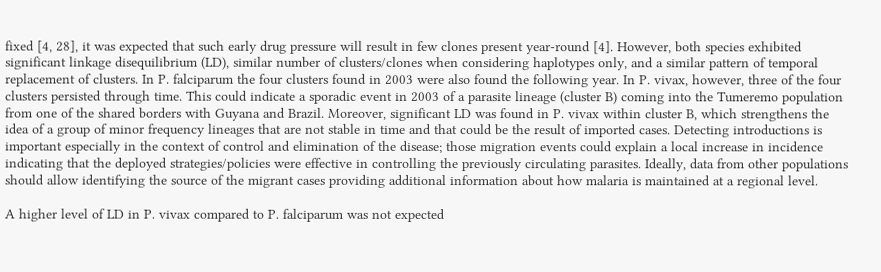fixed [4, 28], it was expected that such early drug pressure will result in few clones present year-round [4]. However, both species exhibited significant linkage disequilibrium (LD), similar number of clusters/clones when considering haplotypes only, and a similar pattern of temporal replacement of clusters. In P. falciparum the four clusters found in 2003 were also found the following year. In P. vivax, however, three of the four clusters persisted through time. This could indicate a sporadic event in 2003 of a parasite lineage (cluster B) coming into the Tumeremo population from one of the shared borders with Guyana and Brazil. Moreover, significant LD was found in P. vivax within cluster B, which strengthens the idea of a group of minor frequency lineages that are not stable in time and that could be the result of imported cases. Detecting introductions is important especially in the context of control and elimination of the disease; those migration events could explain a local increase in incidence indicating that the deployed strategies/policies were effective in controlling the previously circulating parasites. Ideally, data from other populations should allow identifying the source of the migrant cases providing additional information about how malaria is maintained at a regional level.

A higher level of LD in P. vivax compared to P. falciparum was not expected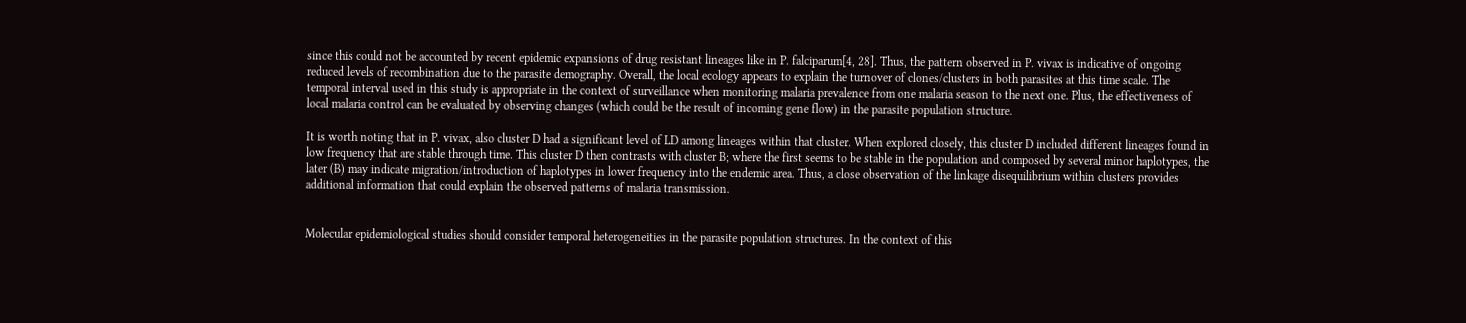since this could not be accounted by recent epidemic expansions of drug resistant lineages like in P. falciparum[4, 28]. Thus, the pattern observed in P. vivax is indicative of ongoing reduced levels of recombination due to the parasite demography. Overall, the local ecology appears to explain the turnover of clones/clusters in both parasites at this time scale. The temporal interval used in this study is appropriate in the context of surveillance when monitoring malaria prevalence from one malaria season to the next one. Plus, the effectiveness of local malaria control can be evaluated by observing changes (which could be the result of incoming gene flow) in the parasite population structure.

It is worth noting that in P. vivax, also cluster D had a significant level of LD among lineages within that cluster. When explored closely, this cluster D included different lineages found in low frequency that are stable through time. This cluster D then contrasts with cluster B; where the first seems to be stable in the population and composed by several minor haplotypes, the later (B) may indicate migration/introduction of haplotypes in lower frequency into the endemic area. Thus, a close observation of the linkage disequilibrium within clusters provides additional information that could explain the observed patterns of malaria transmission.


Molecular epidemiological studies should consider temporal heterogeneities in the parasite population structures. In the context of this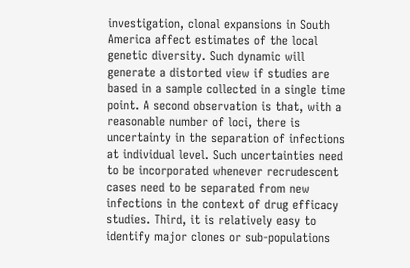investigation, clonal expansions in South America affect estimates of the local genetic diversity. Such dynamic will generate a distorted view if studies are based in a sample collected in a single time point. A second observation is that, with a reasonable number of loci, there is uncertainty in the separation of infections at individual level. Such uncertainties need to be incorporated whenever recrudescent cases need to be separated from new infections in the context of drug efficacy studies. Third, it is relatively easy to identify major clones or sub-populations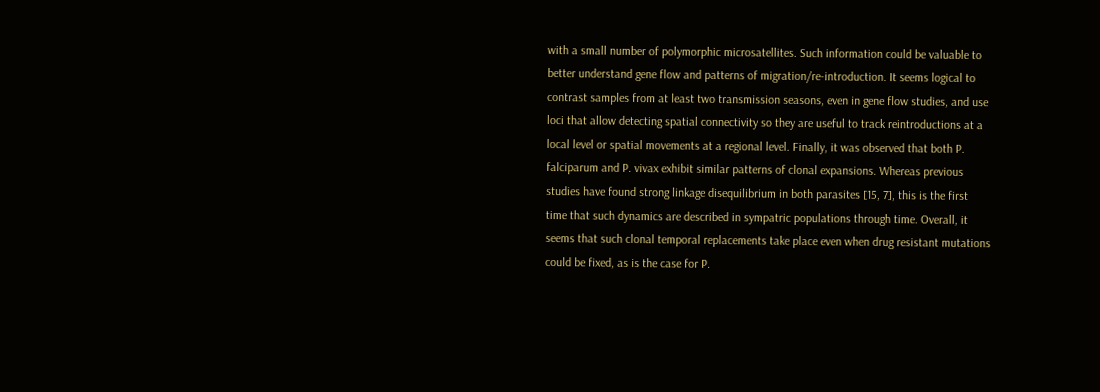with a small number of polymorphic microsatellites. Such information could be valuable to better understand gene flow and patterns of migration/re-introduction. It seems logical to contrast samples from at least two transmission seasons, even in gene flow studies, and use loci that allow detecting spatial connectivity so they are useful to track reintroductions at a local level or spatial movements at a regional level. Finally, it was observed that both P. falciparum and P. vivax exhibit similar patterns of clonal expansions. Whereas previous studies have found strong linkage disequilibrium in both parasites [15, 7], this is the first time that such dynamics are described in sympatric populations through time. Overall, it seems that such clonal temporal replacements take place even when drug resistant mutations could be fixed, as is the case for P.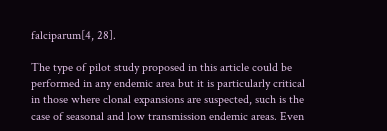falciparum[4, 28].

The type of pilot study proposed in this article could be performed in any endemic area but it is particularly critical in those where clonal expansions are suspected, such is the case of seasonal and low transmission endemic areas. Even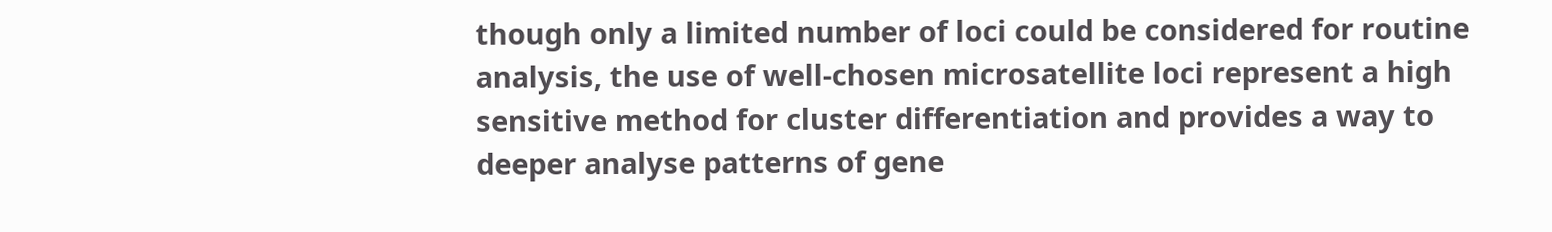though only a limited number of loci could be considered for routine analysis, the use of well-chosen microsatellite loci represent a high sensitive method for cluster differentiation and provides a way to deeper analyse patterns of gene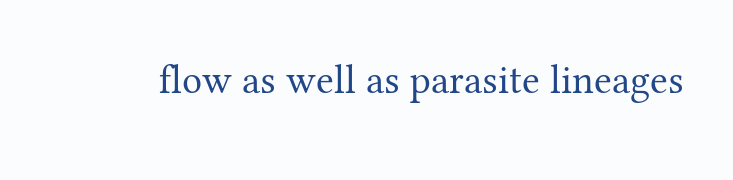flow as well as parasite lineages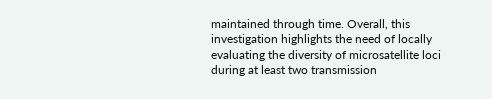maintained through time. Overall, this investigation highlights the need of locally evaluating the diversity of microsatellite loci during at least two transmission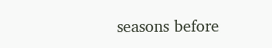seasons before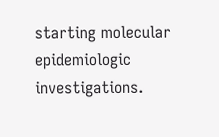starting molecular epidemiologic investigations.